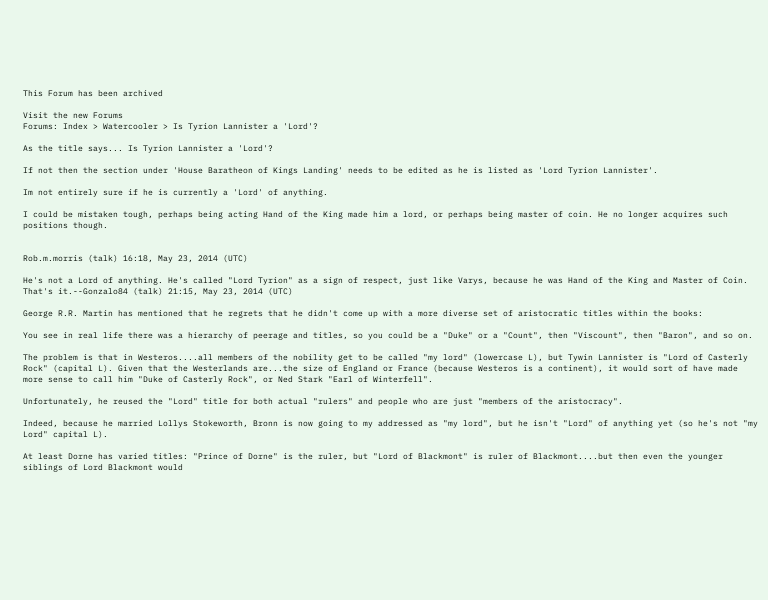This Forum has been archived

Visit the new Forums
Forums: Index > Watercooler > Is Tyrion Lannister a 'Lord'?

As the title says... Is Tyrion Lannister a 'Lord'?

If not then the section under 'House Baratheon of Kings Landing' needs to be edited as he is listed as 'Lord Tyrion Lannister'.

Im not entirely sure if he is currently a 'Lord' of anything.

I could be mistaken tough, perhaps being acting Hand of the King made him a lord, or perhaps being master of coin. He no longer acquires such positions though.


Rob.m.morris (talk) 16:18, May 23, 2014 (UTC)

He's not a Lord of anything. He's called "Lord Tyrion" as a sign of respect, just like Varys, because he was Hand of the King and Master of Coin. That's it.--Gonzalo84 (talk) 21:15, May 23, 2014 (UTC)

George R.R. Martin has mentioned that he regrets that he didn't come up with a more diverse set of aristocratic titles within the books:

You see in real life there was a hierarchy of peerage and titles, so you could be a "Duke" or a "Count", then "Viscount", then "Baron", and so on.

The problem is that in Westeros....all members of the nobility get to be called "my lord" (lowercase L), but Tywin Lannister is "Lord of Casterly Rock" (capital L). Given that the Westerlands are...the size of England or France (because Westeros is a continent), it would sort of have made more sense to call him "Duke of Casterly Rock", or Ned Stark "Earl of Winterfell".

Unfortunately, he reused the "Lord" title for both actual "rulers" and people who are just "members of the aristocracy".

Indeed, because he married Lollys Stokeworth, Bronn is now going to my addressed as "my lord", but he isn't "Lord" of anything yet (so he's not "my Lord" capital L).

At least Dorne has varied titles: "Prince of Dorne" is the ruler, but "Lord of Blackmont" is ruler of Blackmont....but then even the younger siblings of Lord Blackmont would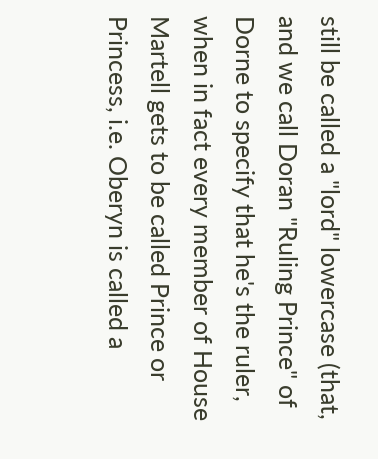still be called a "lord" lowercase (that, and we call Doran "Ruling Prince" of Dorne to specify that he's the ruler, when in fact every member of House Martell gets to be called Prince or Princess, i.e. Oberyn is called a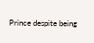Prince despite being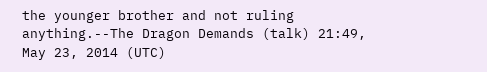the younger brother and not ruling anything.--The Dragon Demands (talk) 21:49, May 23, 2014 (UTC)